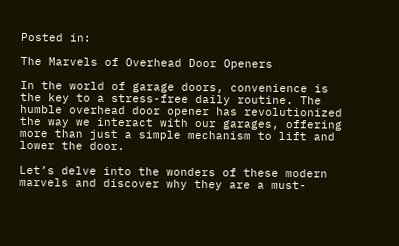Posted in:

The Marvels of Overhead Door Openers

In the world of garage doors, convenience is the key to a stress-free daily routine. The humble overhead door opener has revolutionized the way we interact with our garages, offering more than just a simple mechanism to lift and lower the door.

Let’s delve into the wonders of these modern marvels and discover why they are a must-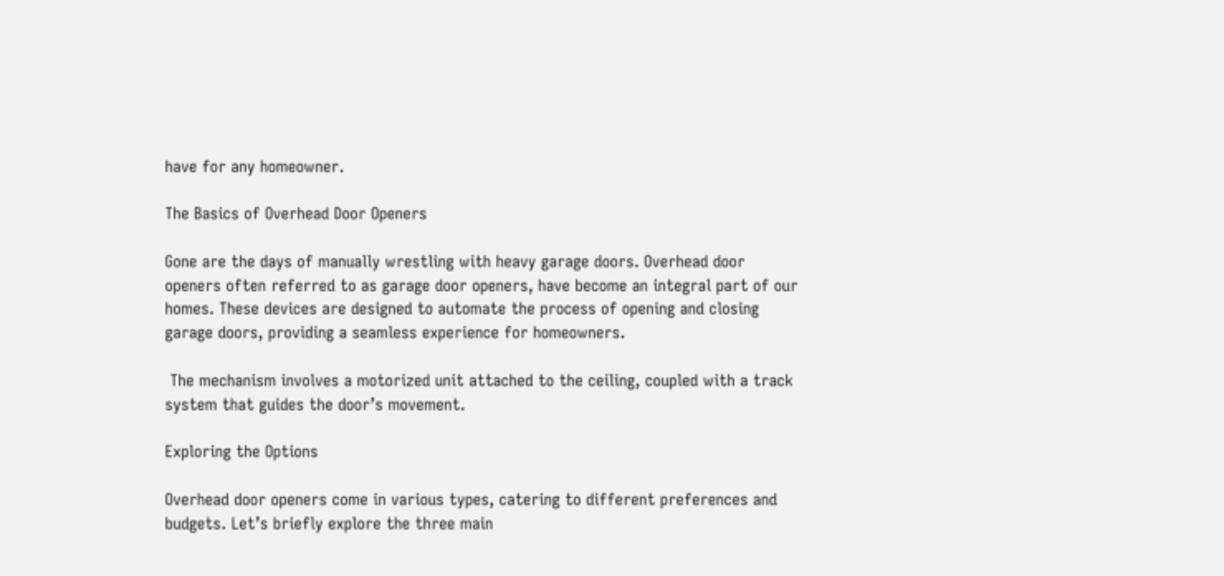have for any homeowner.

The Basics of Overhead Door Openers

Gone are the days of manually wrestling with heavy garage doors. Overhead door openers often referred to as garage door openers, have become an integral part of our homes. These devices are designed to automate the process of opening and closing garage doors, providing a seamless experience for homeowners.

 The mechanism involves a motorized unit attached to the ceiling, coupled with a track system that guides the door’s movement.

Exploring the Options

Overhead door openers come in various types, catering to different preferences and budgets. Let’s briefly explore the three main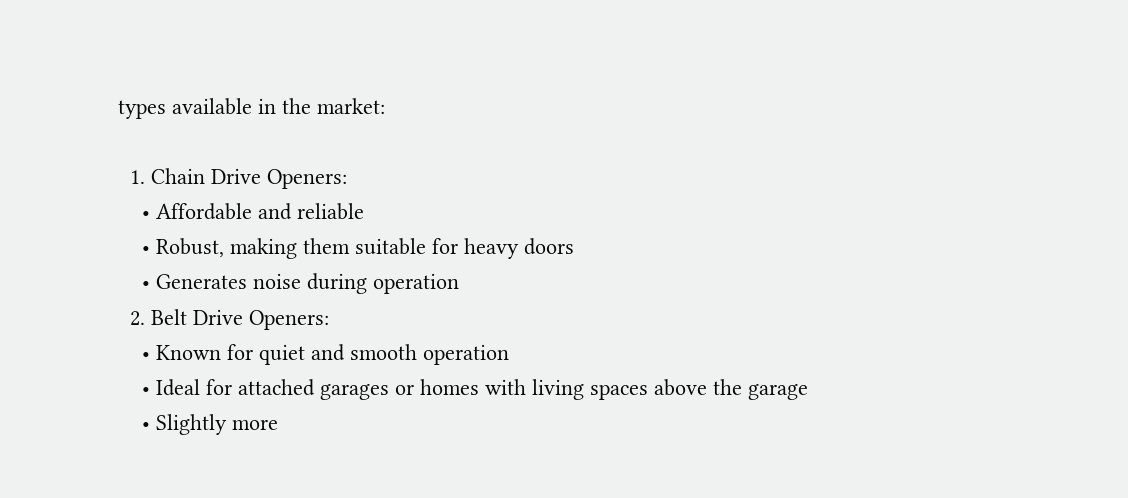types available in the market:

  1. Chain Drive Openers:
    • Affordable and reliable
    • Robust, making them suitable for heavy doors
    • Generates noise during operation
  2. Belt Drive Openers:
    • Known for quiet and smooth operation
    • Ideal for attached garages or homes with living spaces above the garage
    • Slightly more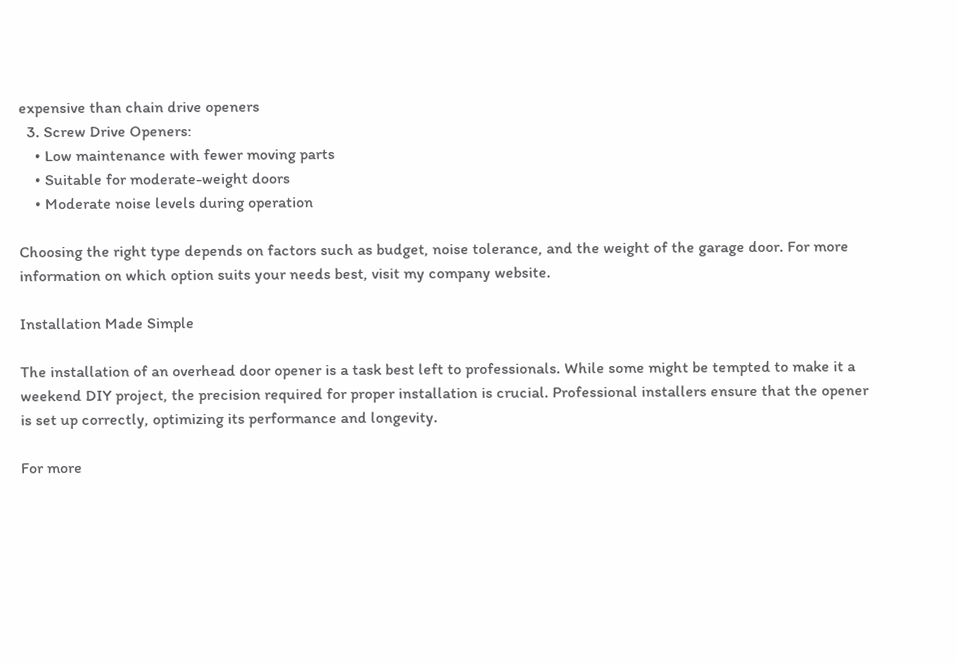expensive than chain drive openers
  3. Screw Drive Openers:
    • Low maintenance with fewer moving parts
    • Suitable for moderate-weight doors
    • Moderate noise levels during operation

Choosing the right type depends on factors such as budget, noise tolerance, and the weight of the garage door. For more information on which option suits your needs best, visit my company website.

Installation Made Simple

The installation of an overhead door opener is a task best left to professionals. While some might be tempted to make it a weekend DIY project, the precision required for proper installation is crucial. Professional installers ensure that the opener is set up correctly, optimizing its performance and longevity.

For more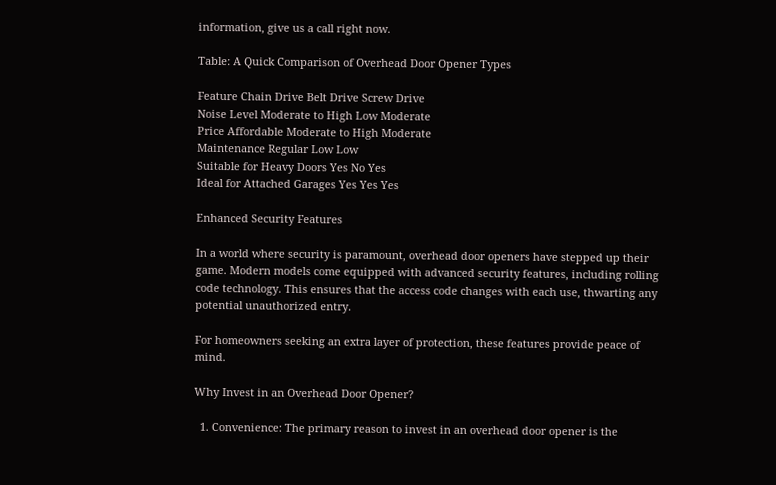information, give us a call right now.

Table: A Quick Comparison of Overhead Door Opener Types

Feature Chain Drive Belt Drive Screw Drive
Noise Level Moderate to High Low Moderate
Price Affordable Moderate to High Moderate
Maintenance Regular Low Low
Suitable for Heavy Doors Yes No Yes
Ideal for Attached Garages Yes Yes Yes

Enhanced Security Features

In a world where security is paramount, overhead door openers have stepped up their game. Modern models come equipped with advanced security features, including rolling code technology. This ensures that the access code changes with each use, thwarting any potential unauthorized entry.

For homeowners seeking an extra layer of protection, these features provide peace of mind.

Why Invest in an Overhead Door Opener?

  1. Convenience: The primary reason to invest in an overhead door opener is the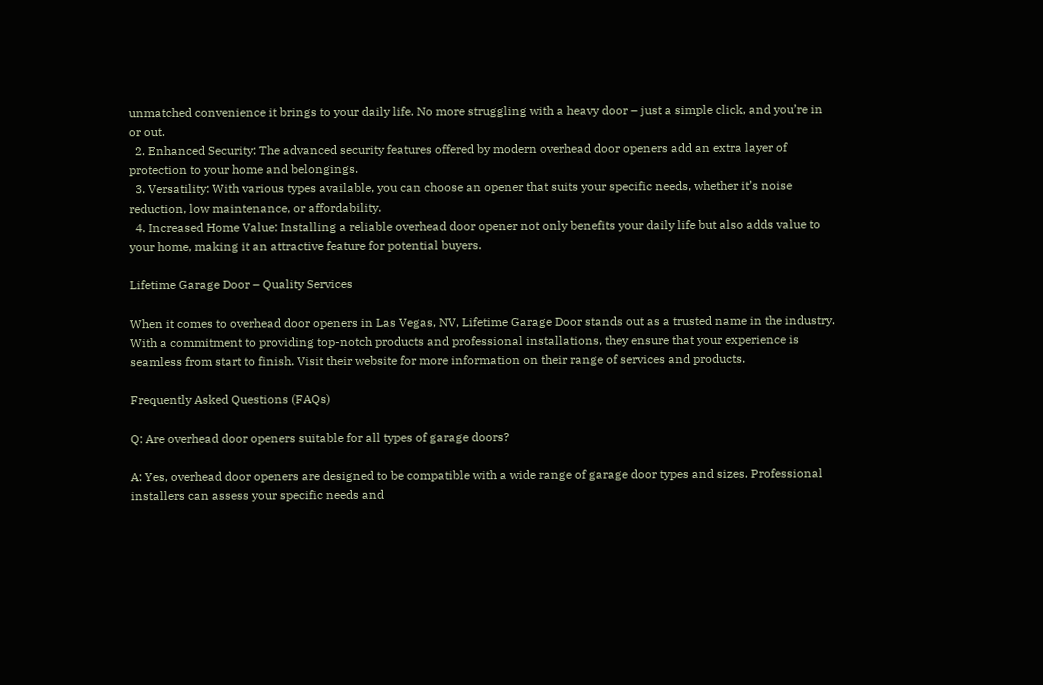unmatched convenience it brings to your daily life. No more struggling with a heavy door – just a simple click, and you’re in or out.
  2. Enhanced Security: The advanced security features offered by modern overhead door openers add an extra layer of protection to your home and belongings.
  3. Versatility: With various types available, you can choose an opener that suits your specific needs, whether it’s noise reduction, low maintenance, or affordability.
  4. Increased Home Value: Installing a reliable overhead door opener not only benefits your daily life but also adds value to your home, making it an attractive feature for potential buyers.

Lifetime Garage Door – Quality Services

When it comes to overhead door openers in Las Vegas, NV, Lifetime Garage Door stands out as a trusted name in the industry. With a commitment to providing top-notch products and professional installations, they ensure that your experience is seamless from start to finish. Visit their website for more information on their range of services and products.

Frequently Asked Questions (FAQs)

Q: Are overhead door openers suitable for all types of garage doors?

A: Yes, overhead door openers are designed to be compatible with a wide range of garage door types and sizes. Professional installers can assess your specific needs and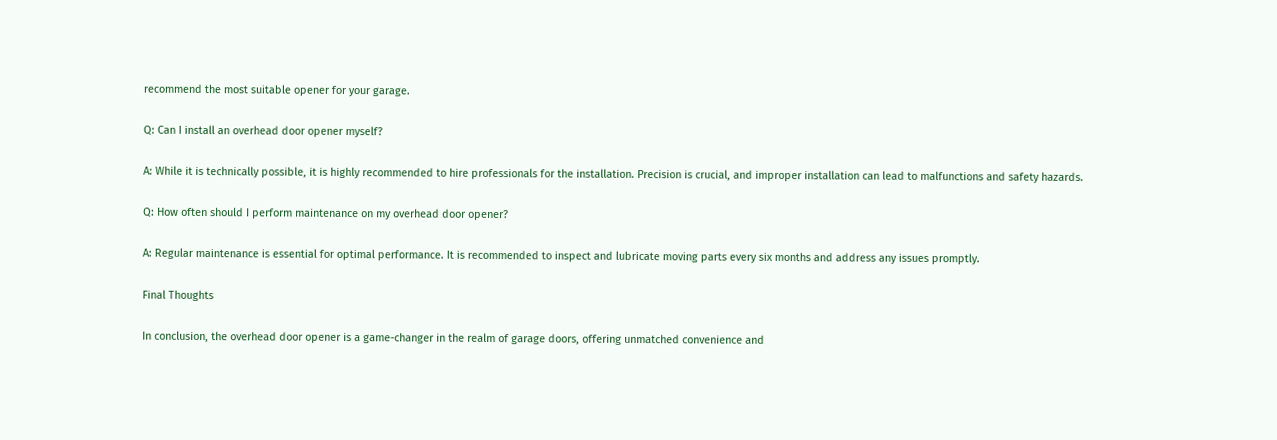recommend the most suitable opener for your garage.

Q: Can I install an overhead door opener myself?

A: While it is technically possible, it is highly recommended to hire professionals for the installation. Precision is crucial, and improper installation can lead to malfunctions and safety hazards.

Q: How often should I perform maintenance on my overhead door opener?

A: Regular maintenance is essential for optimal performance. It is recommended to inspect and lubricate moving parts every six months and address any issues promptly.

Final Thoughts

In conclusion, the overhead door opener is a game-changer in the realm of garage doors, offering unmatched convenience and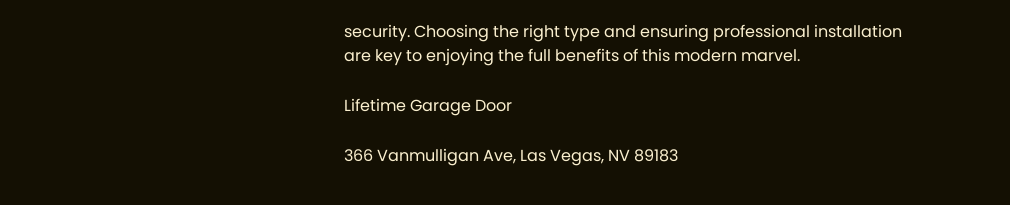security. Choosing the right type and ensuring professional installation are key to enjoying the full benefits of this modern marvel.

Lifetime Garage Door

366 Vanmulligan Ave, Las Vegas, NV 89183